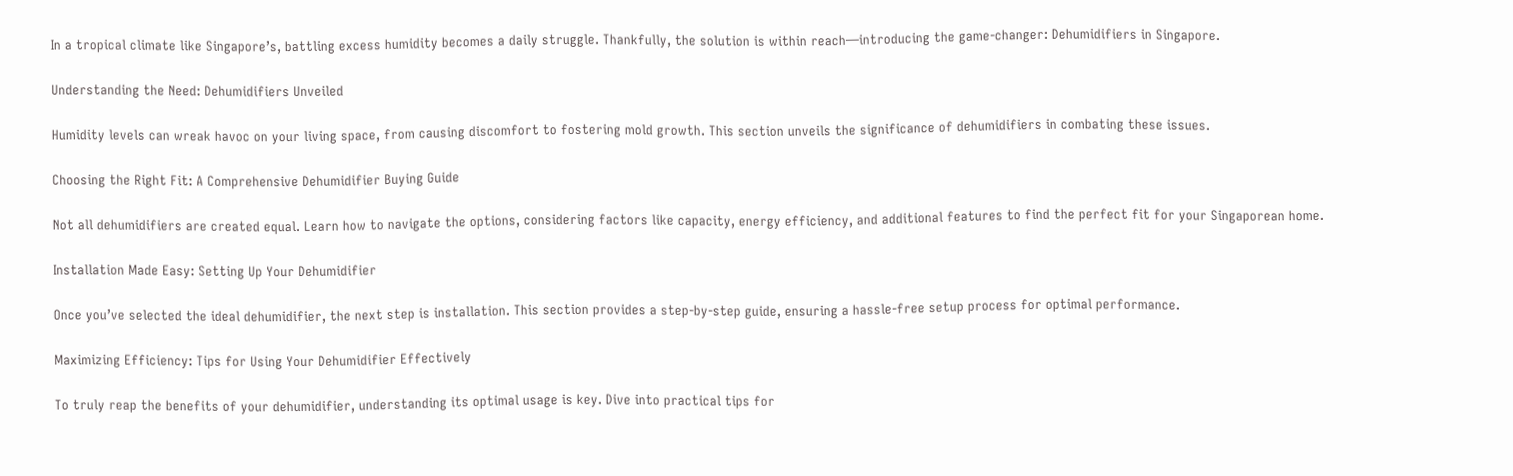In a tropical climate like Singapore’s, battling excess humidity becomes a daily struggle. Thankfully, the solution is within reach—introducing the game-changer: Dehumidifiers in Singapore.

Understanding the Need: Dehumidifiers Unveiled

Humidity levels can wreak havoc on your living space, from causing discomfort to fostering mold growth. This section unveils the significance of dehumidifiers in combating these issues.

Choosing the Right Fit: A Comprehensive Dehumidifier Buying Guide

Not all dehumidifiers are created equal. Learn how to navigate the options, considering factors like capacity, energy efficiency, and additional features to find the perfect fit for your Singaporean home.

Installation Made Easy: Setting Up Your Dehumidifier

Once you’ve selected the ideal dehumidifier, the next step is installation. This section provides a step-by-step guide, ensuring a hassle-free setup process for optimal performance.

Maximizing Efficiency: Tips for Using Your Dehumidifier Effectively

To truly reap the benefits of your dehumidifier, understanding its optimal usage is key. Dive into practical tips for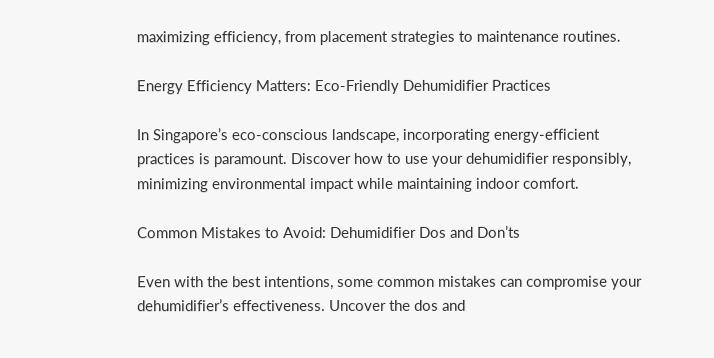maximizing efficiency, from placement strategies to maintenance routines.

Energy Efficiency Matters: Eco-Friendly Dehumidifier Practices

In Singapore’s eco-conscious landscape, incorporating energy-efficient practices is paramount. Discover how to use your dehumidifier responsibly, minimizing environmental impact while maintaining indoor comfort.

Common Mistakes to Avoid: Dehumidifier Dos and Don’ts

Even with the best intentions, some common mistakes can compromise your dehumidifier’s effectiveness. Uncover the dos and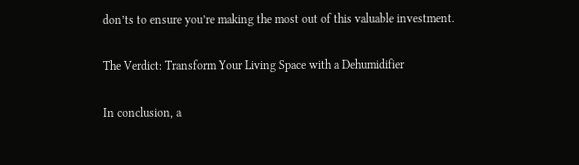don’ts to ensure you’re making the most out of this valuable investment.

The Verdict: Transform Your Living Space with a Dehumidifier

In conclusion, a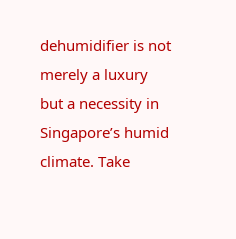dehumidifier is not merely a luxury but a necessity in Singapore’s humid climate. Take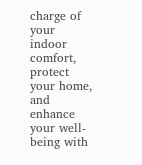charge of your indoor comfort, protect your home, and enhance your well-being with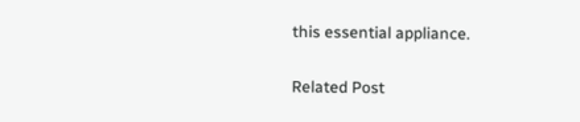this essential appliance.

Related Post